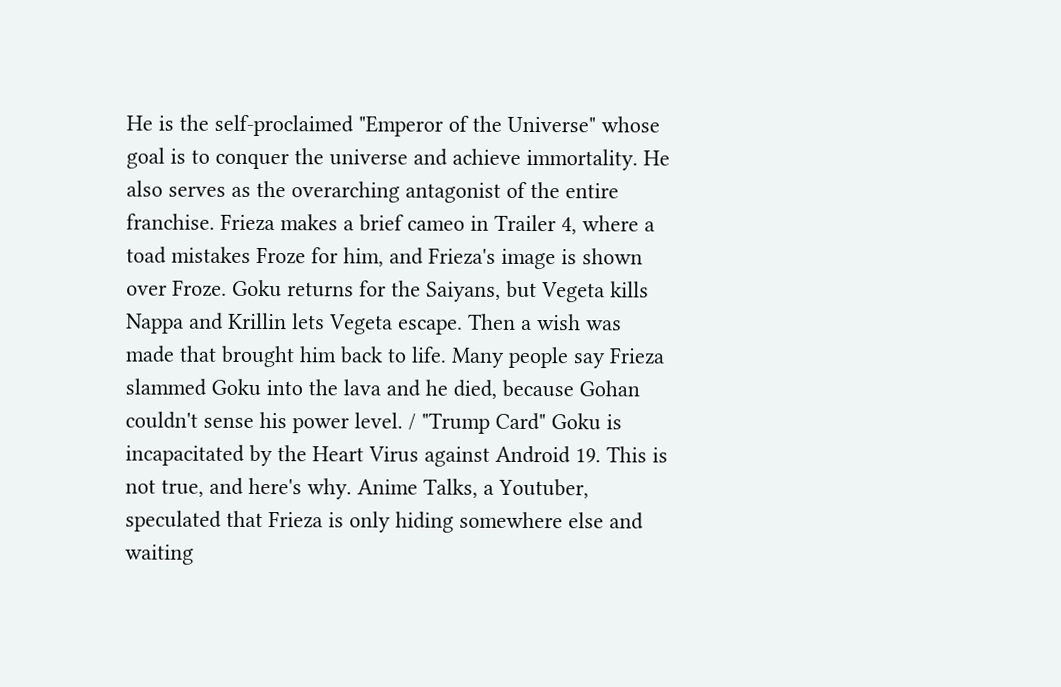He is the self-proclaimed "Emperor of the Universe" whose goal is to conquer the universe and achieve immortality. He also serves as the overarching antagonist of the entire franchise. Frieza makes a brief cameo in Trailer 4, where a toad mistakes Froze for him, and Frieza's image is shown over Froze. Goku returns for the Saiyans, but Vegeta kills Nappa and Krillin lets Vegeta escape. Then a wish was made that brought him back to life. Many people say Frieza slammed Goku into the lava and he died, because Gohan couldn't sense his power level. / "Trump Card" Goku is incapacitated by the Heart Virus against Android 19. This is not true, and here's why. Anime Talks, a Youtuber, speculated that Frieza is only hiding somewhere else and waiting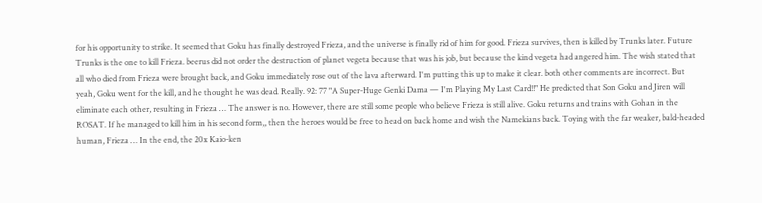for his opportunity to strike. It seemed that Goku has finally destroyed Frieza, and the universe is finally rid of him for good. Frieza survives, then is killed by Trunks later. Future Trunks is the one to kill Frieza. beerus did not order the destruction of planet vegeta because that was his job, but because the kind vegeta had angered him. The wish stated that all who died from Frieza were brought back, and Goku immediately rose out of the lava afterward. I'm putting this up to make it clear. both other comments are incorrect. But yeah, Goku went for the kill, and he thought he was dead. Really. 92: 77 "A Super-Huge Genki Dama — I'm Playing My Last Card!!" He predicted that Son Goku and Jiren will eliminate each other, resulting in Frieza … The answer is no. However, there are still some people who believe Frieza is still alive. Goku returns and trains with Gohan in the ROSAT. If he managed to kill him in his second form,, then the heroes would be free to head on back home and wish the Namekians back. Toying with the far weaker, bald-headed human, Frieza … In the end, the 20x Kaio-ken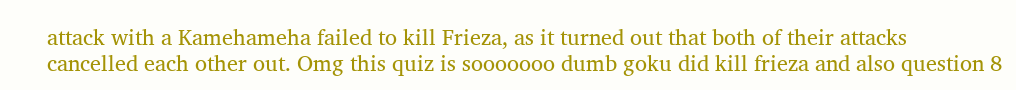attack with a Kamehameha failed to kill Frieza, as it turned out that both of their attacks cancelled each other out. Omg this quiz is sooooooo dumb goku did kill frieza and also question 8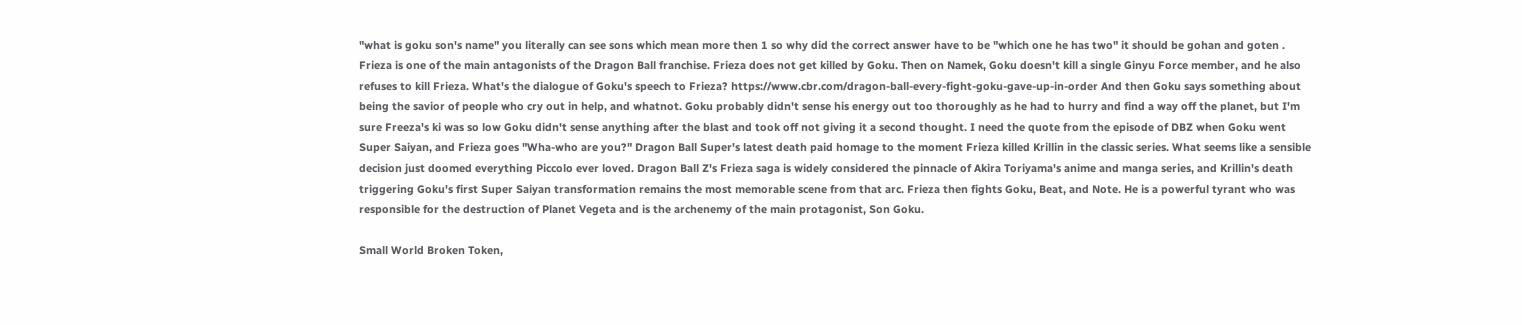"what is goku son's name" you literally can see sons which mean more then 1 so why did the correct answer have to be "which one he has two" it should be gohan and goten . Frieza is one of the main antagonists of the Dragon Ball franchise. Frieza does not get killed by Goku. Then on Namek, Goku doesn't kill a single Ginyu Force member, and he also refuses to kill Frieza. What's the dialogue of Goku's speech to Frieza? https://www.cbr.com/dragon-ball-every-fight-goku-gave-up-in-order And then Goku says something about being the savior of people who cry out in help, and whatnot. Goku probably didn't sense his energy out too thoroughly as he had to hurry and find a way off the planet, but I'm sure Freeza's ki was so low Goku didn't sense anything after the blast and took off not giving it a second thought. I need the quote from the episode of DBZ when Goku went Super Saiyan, and Frieza goes "Wha-who are you?" Dragon Ball Super's latest death paid homage to the moment Frieza killed Krillin in the classic series. What seems like a sensible decision just doomed everything Piccolo ever loved. Dragon Ball Z's Frieza saga is widely considered the pinnacle of Akira Toriyama's anime and manga series, and Krillin's death triggering Goku's first Super Saiyan transformation remains the most memorable scene from that arc. Frieza then fights Goku, Beat, and Note. He is a powerful tyrant who was responsible for the destruction of Planet Vegeta and is the archenemy of the main protagonist, Son Goku.

Small World Broken Token,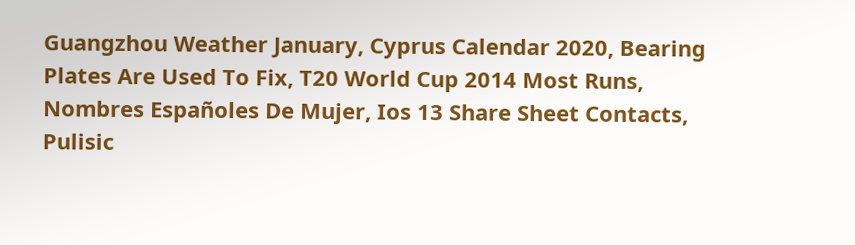Guangzhou Weather January, Cyprus Calendar 2020, Bearing Plates Are Used To Fix, T20 World Cup 2014 Most Runs, Nombres Españoles De Mujer, Ios 13 Share Sheet Contacts, Pulisic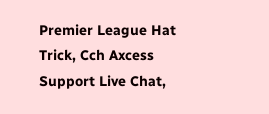Premier League Hat Trick, Cch Axcess Support Live Chat,